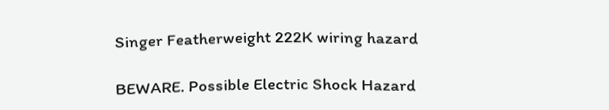Singer Featherweight 222K wiring hazard

BEWARE. Possible Electric Shock Hazard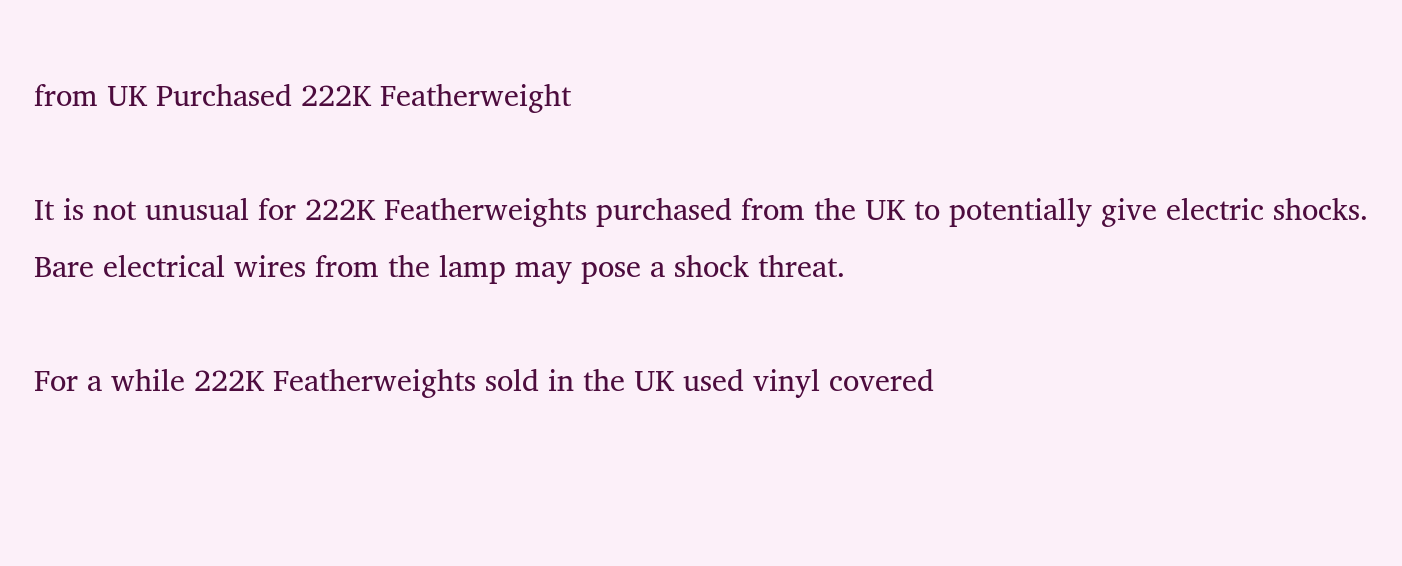from UK Purchased 222K Featherweight

It is not unusual for 222K Featherweights purchased from the UK to potentially give electric shocks. Bare electrical wires from the lamp may pose a shock threat.

For a while 222K Featherweights sold in the UK used vinyl covered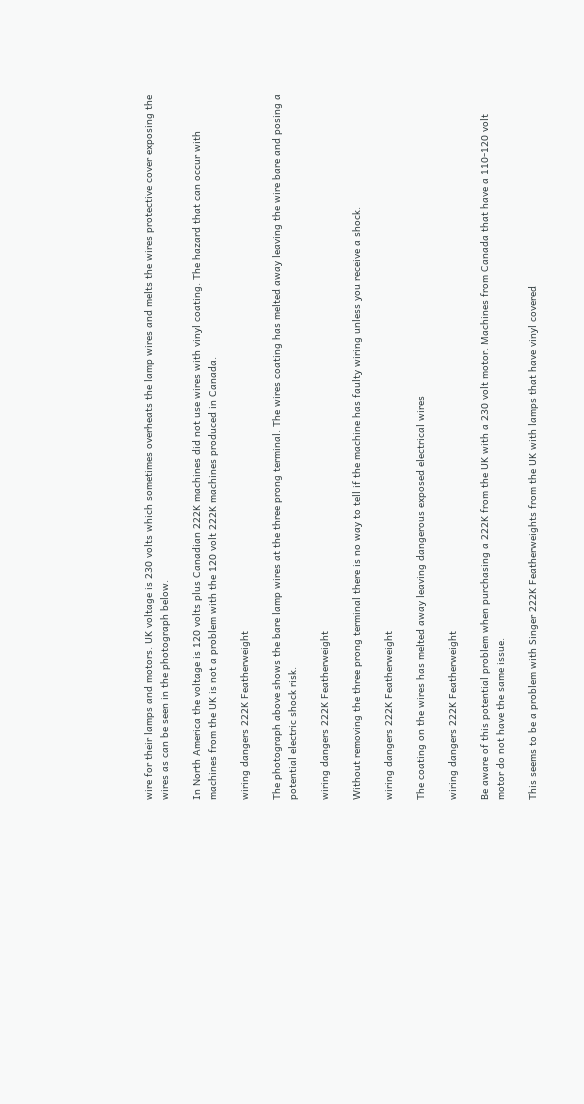wire for their lamps and motors. UK voltage is 230 volts which sometimes overheats the lamp wires and melts the wires protective cover exposing the wires as can be seen in the photograph below.

In North America the voltage is 120 volts plus Canadian 222K machines did not use wires with vinyl coating. The hazard that can occur with machines from the UK is not a problem with the 120 volt 222K machines produced in Canada.

wiring dangers 222K Featherweight

The photograph above shows the bare lamp wires at the three prong terminal. The wires coating has melted away leaving the wire bare and posing a potential electric shock risk.

wiring dangers 222K Featherweight

Without removing the three prong terminal there is no way to tell if the machine has faulty wiring unless you receive a shock.

wiring dangers 222K Featherweight

The coating on the wires has melted away leaving dangerous exposed electrical wires

wiring dangers 222K Featherweight

Be aware of this potential problem when purchasing a 222K from the UK with a 230 volt motor. Machines from Canada that have a 110-120 volt motor do not have the same issue.

This seems to be a problem with Singer 222K Featherweights from the UK with lamps that have vinyl covered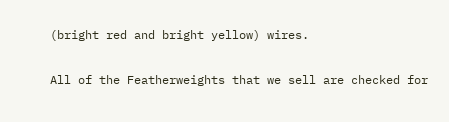(bright red and bright yellow) wires.

All of the Featherweights that we sell are checked for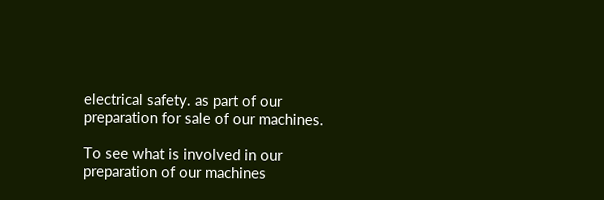electrical safety. as part of our preparation for sale of our machines.

To see what is involved in our preparation of our machines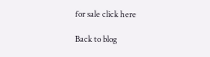for sale click here

Back to blog